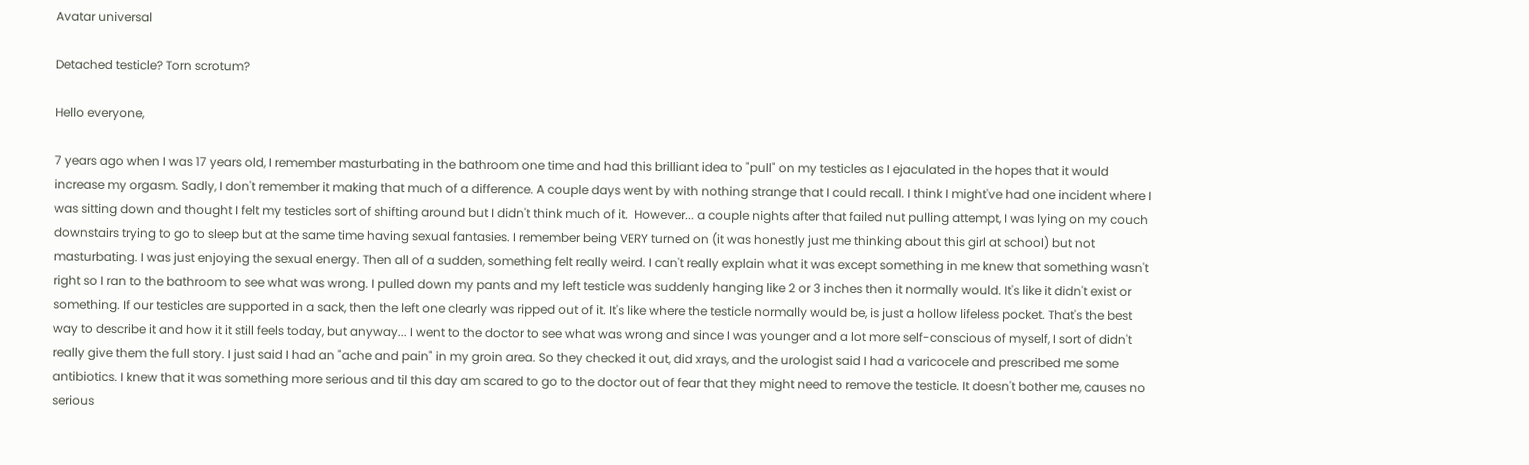Avatar universal

Detached testicle? Torn scrotum?

Hello everyone,

7 years ago when I was 17 years old, I remember masturbating in the bathroom one time and had this brilliant idea to "pull" on my testicles as I ejaculated in the hopes that it would increase my orgasm. Sadly, I don't remember it making that much of a difference. A couple days went by with nothing strange that I could recall. I think I might've had one incident where I was sitting down and thought I felt my testicles sort of shifting around but I didn't think much of it.  However... a couple nights after that failed nut pulling attempt, I was lying on my couch downstairs trying to go to sleep but at the same time having sexual fantasies. I remember being VERY turned on (it was honestly just me thinking about this girl at school) but not masturbating. I was just enjoying the sexual energy. Then all of a sudden, something felt really weird. I can't really explain what it was except something in me knew that something wasn't right so I ran to the bathroom to see what was wrong. I pulled down my pants and my left testicle was suddenly hanging like 2 or 3 inches then it normally would. It's like it didn't exist or something. If our testicles are supported in a sack, then the left one clearly was ripped out of it. It's like where the testicle normally would be, is just a hollow lifeless pocket. That's the best way to describe it and how it it still feels today, but anyway... I went to the doctor to see what was wrong and since I was younger and a lot more self-conscious of myself, I sort of didn't really give them the full story. I just said I had an "ache and pain" in my groin area. So they checked it out, did xrays, and the urologist said I had a varicocele and prescribed me some antibiotics. I knew that it was something more serious and til this day am scared to go to the doctor out of fear that they might need to remove the testicle. It doesn't bother me, causes no serious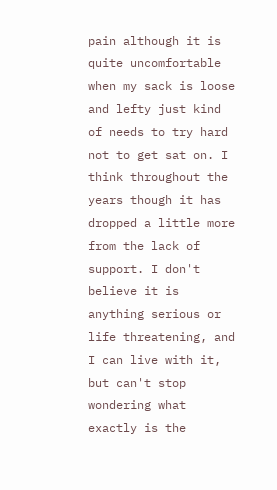pain although it is quite uncomfortable when my sack is loose and lefty just kind of needs to try hard not to get sat on. I think throughout the years though it has dropped a little more from the lack of support. I don't believe it is anything serious or life threatening, and I can live with it, but can't stop wondering what exactly is the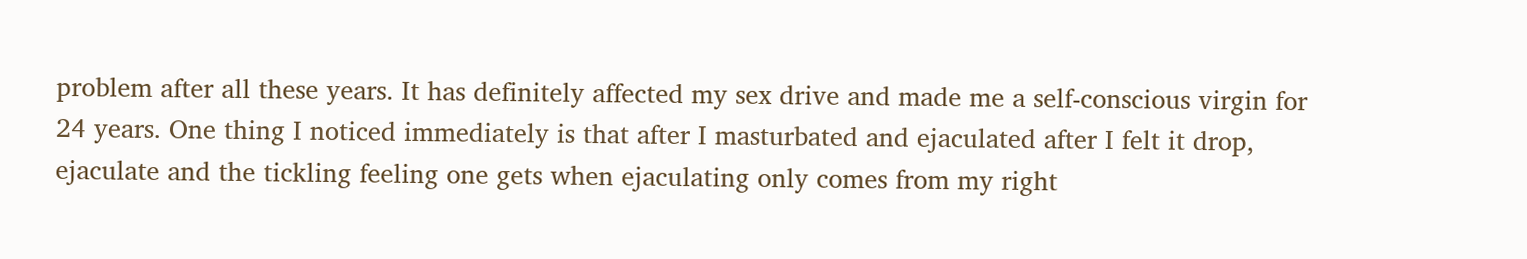problem after all these years. It has definitely affected my sex drive and made me a self-conscious virgin for 24 years. One thing I noticed immediately is that after I masturbated and ejaculated after I felt it drop, ejaculate and the tickling feeling one gets when ejaculating only comes from my right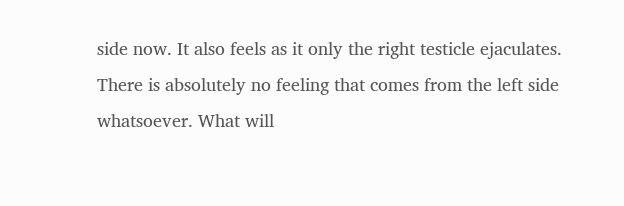side now. It also feels as it only the right testicle ejaculates. There is absolutely no feeling that comes from the left side whatsoever. What will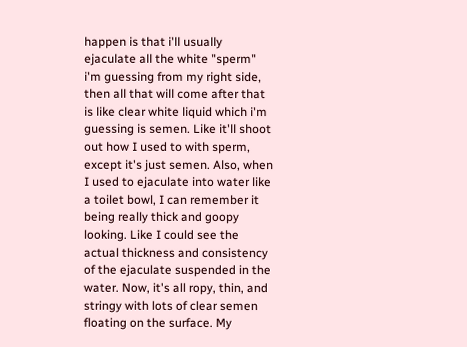happen is that i'll usually ejaculate all the white "sperm" i'm guessing from my right side, then all that will come after that is like clear white liquid which i'm guessing is semen. Like it'll shoot out how I used to with sperm, except it's just semen. Also, when I used to ejaculate into water like a toilet bowl, I can remember it being really thick and goopy looking. Like I could see the actual thickness and consistency of the ejaculate suspended in the water. Now, it's all ropy, thin, and stringy with lots of clear semen floating on the surface. My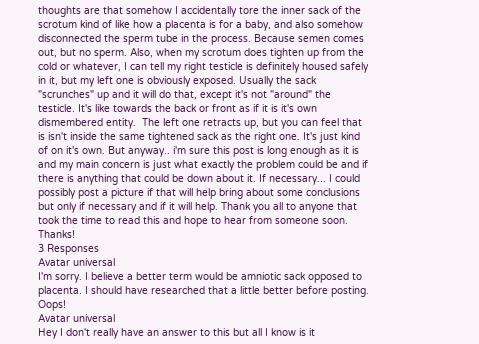thoughts are that somehow I accidentally tore the inner sack of the scrotum kind of like how a placenta is for a baby, and also somehow disconnected the sperm tube in the process. Because semen comes out, but no sperm. Also, when my scrotum does tighten up from the cold or whatever, I can tell my right testicle is definitely housed safely in it, but my left one is obviously exposed. Usually the sack "scrunches" up and it will do that, except it's not "around" the testicle. It's like towards the back or front as if it is it's own dismembered entity.  The left one retracts up, but you can feel that is isn't inside the same tightened sack as the right one. It's just kind of on it's own. But anyway.. i'm sure this post is long enough as it is and my main concern is just what exactly the problem could be and if there is anything that could be down about it. If necessary... I could possibly post a picture if that will help bring about some conclusions but only if necessary and if it will help. Thank you all to anyone that took the time to read this and hope to hear from someone soon. Thanks!
3 Responses
Avatar universal
I'm sorry. I believe a better term would be amniotic sack opposed to placenta. I should have researched that a little better before posting. Oops!
Avatar universal
Hey I don't really have an answer to this but all I know is it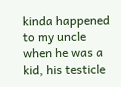kinda happened to my uncle when he was a kid, his testicle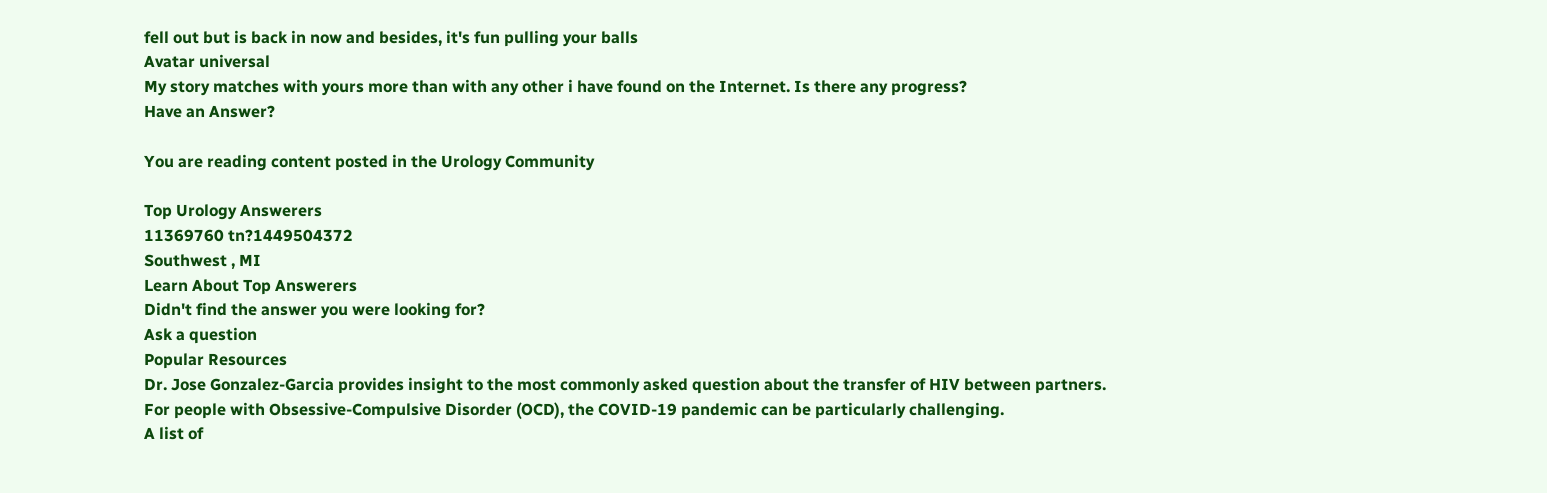fell out but is back in now and besides, it's fun pulling your balls
Avatar universal
My story matches with yours more than with any other i have found on the Internet. Is there any progress?
Have an Answer?

You are reading content posted in the Urology Community

Top Urology Answerers
11369760 tn?1449504372
Southwest , MI
Learn About Top Answerers
Didn't find the answer you were looking for?
Ask a question
Popular Resources
Dr. Jose Gonzalez-Garcia provides insight to the most commonly asked question about the transfer of HIV between partners.
For people with Obsessive-Compulsive Disorder (OCD), the COVID-19 pandemic can be particularly challenging.
A list of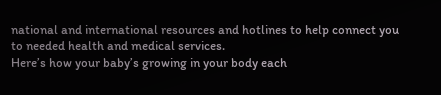national and international resources and hotlines to help connect you to needed health and medical services.
Here’s how your baby’s growing in your body each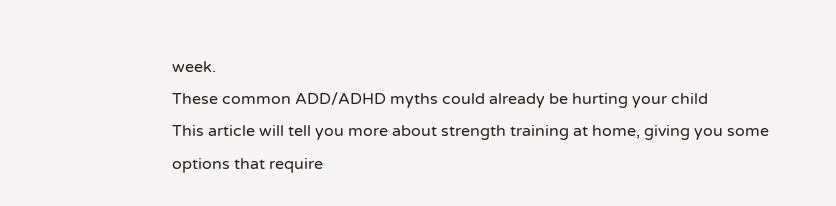week.
These common ADD/ADHD myths could already be hurting your child
This article will tell you more about strength training at home, giving you some options that require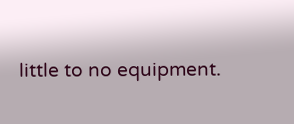little to no equipment.